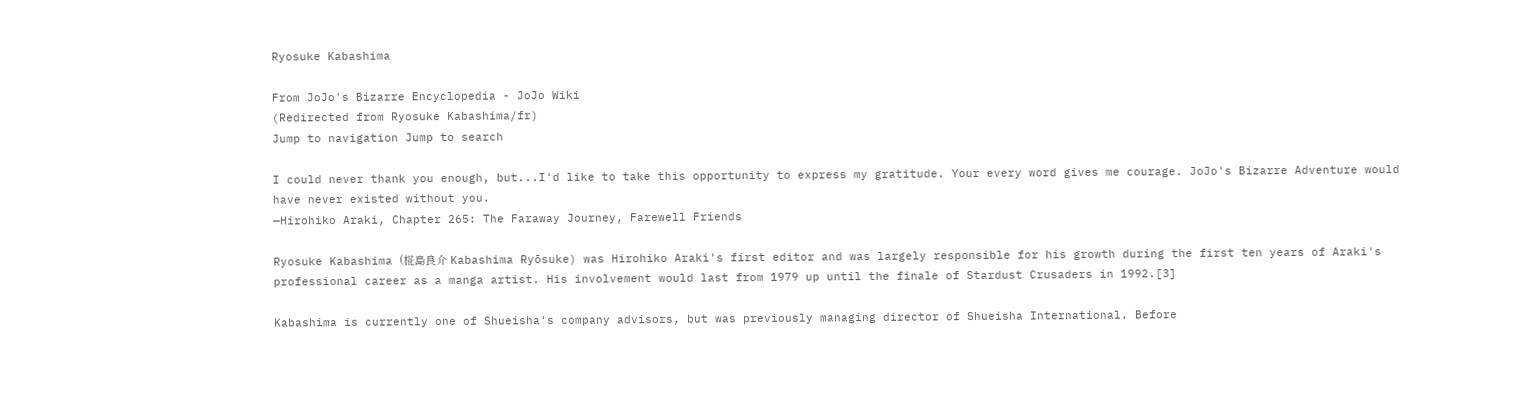Ryosuke Kabashima

From JoJo's Bizarre Encyclopedia - JoJo Wiki
(Redirected from Ryosuke Kabashima/fr)
Jump to navigation Jump to search

I could never thank you enough, but...I'd like to take this opportunity to express my gratitude. Your every word gives me courage. JoJo's Bizarre Adventure would have never existed without you.
—Hirohiko Araki, Chapter 265: The Faraway Journey, Farewell Friends

Ryosuke Kabashima (椛島良介 Kabashima Ryōsuke) was Hirohiko Araki's first editor and was largely responsible for his growth during the first ten years of Araki's professional career as a manga artist. His involvement would last from 1979 up until the finale of Stardust Crusaders in 1992.[3]

Kabashima is currently one of Shueisha's company advisors, but was previously managing director of Shueisha International. Before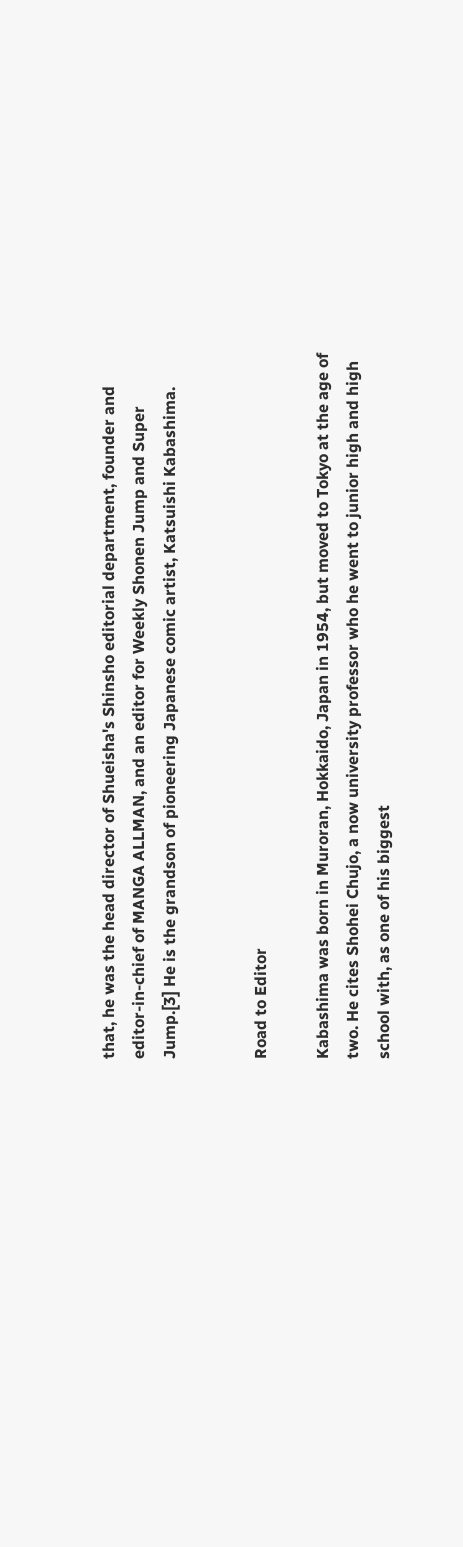that, he was the head director of Shueisha's Shinsho editorial department, founder and editor-in-chief of MANGA ALLMAN, and an editor for Weekly Shonen Jump and Super Jump.[3] He is the grandson of pioneering Japanese comic artist, Katsuishi Kabashima.


Road to Editor

Kabashima was born in Muroran, Hokkaido, Japan in 1954, but moved to Tokyo at the age of two. He cites Shohei Chujo, a now university professor who he went to junior high and high school with, as one of his biggest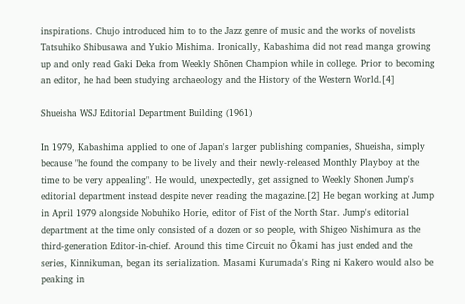inspirations. Chujo introduced him to to the Jazz genre of music and the works of novelists Tatsuhiko Shibusawa and Yukio Mishima. Ironically, Kabashima did not read manga growing up and only read Gaki Deka from Weekly Shōnen Champion while in college. Prior to becoming an editor, he had been studying archaeology and the History of the Western World.[4]

Shueisha WSJ Editorial Department Building (1961)

In 1979, Kabashima applied to one of Japan's larger publishing companies, Shueisha, simply because "he found the company to be lively and their newly-released Monthly Playboy at the time to be very appealing". He would, unexpectedly, get assigned to Weekly Shonen Jump's editorial department instead despite never reading the magazine.[2] He began working at Jump in April 1979 alongside Nobuhiko Horie, editor of Fist of the North Star. Jump's editorial department at the time only consisted of a dozen or so people, with Shigeo Nishimura as the third-generation Editor-in-chief. Around this time Circuit no Ōkami has just ended and the series, Kinnikuman, began its serialization. Masami Kurumada's Ring ni Kakero would also be peaking in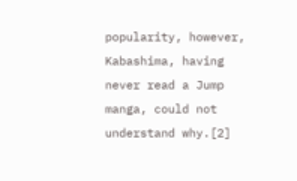popularity, however, Kabashima, having never read a Jump manga, could not understand why.[2]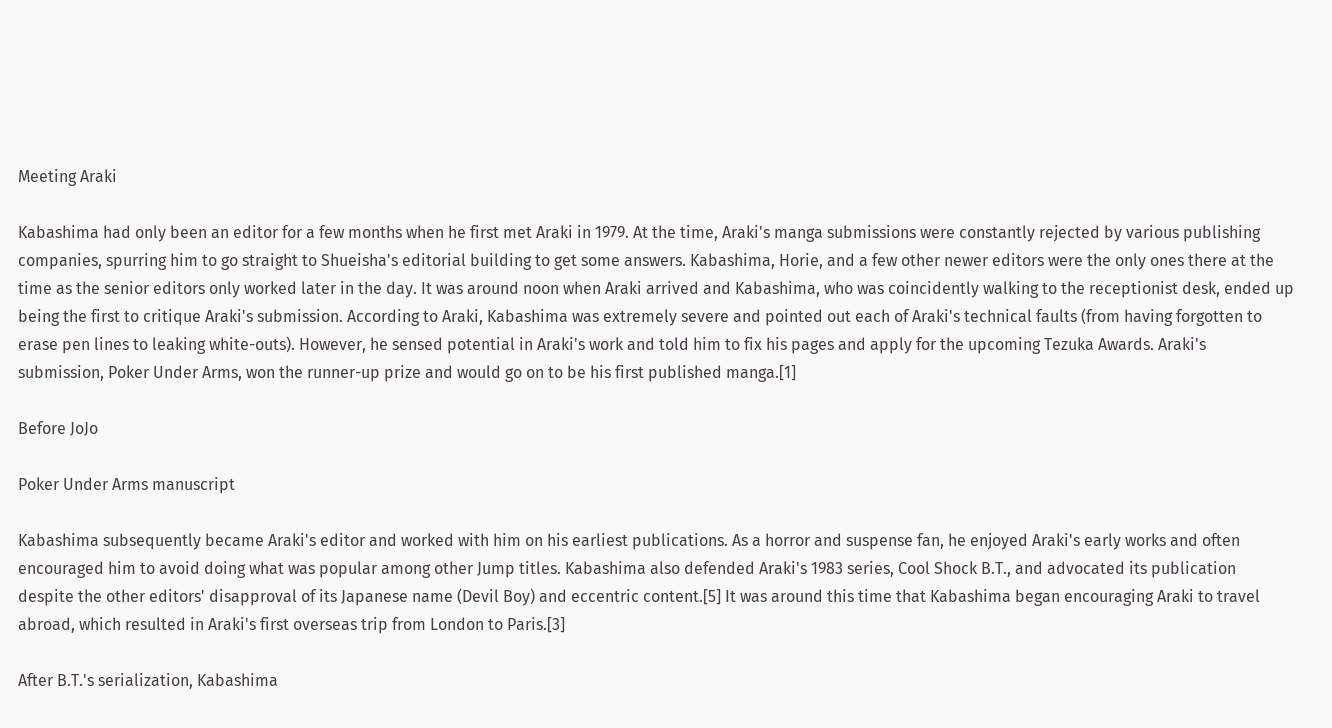Meeting Araki

Kabashima had only been an editor for a few months when he first met Araki in 1979. At the time, Araki's manga submissions were constantly rejected by various publishing companies, spurring him to go straight to Shueisha's editorial building to get some answers. Kabashima, Horie, and a few other newer editors were the only ones there at the time as the senior editors only worked later in the day. It was around noon when Araki arrived and Kabashima, who was coincidently walking to the receptionist desk, ended up being the first to critique Araki's submission. According to Araki, Kabashima was extremely severe and pointed out each of Araki's technical faults (from having forgotten to erase pen lines to leaking white-outs). However, he sensed potential in Araki's work and told him to fix his pages and apply for the upcoming Tezuka Awards. Araki's submission, Poker Under Arms, won the runner-up prize and would go on to be his first published manga.[1]

Before JoJo

Poker Under Arms manuscript

Kabashima subsequently became Araki's editor and worked with him on his earliest publications. As a horror and suspense fan, he enjoyed Araki's early works and often encouraged him to avoid doing what was popular among other Jump titles. Kabashima also defended Araki's 1983 series, Cool Shock B.T., and advocated its publication despite the other editors' disapproval of its Japanese name (Devil Boy) and eccentric content.[5] It was around this time that Kabashima began encouraging Araki to travel abroad, which resulted in Araki's first overseas trip from London to Paris.[3]

After B.T.'s serialization, Kabashima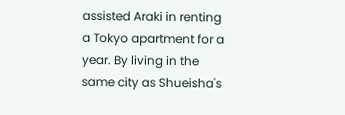assisted Araki in renting a Tokyo apartment for a year. By living in the same city as Shueisha's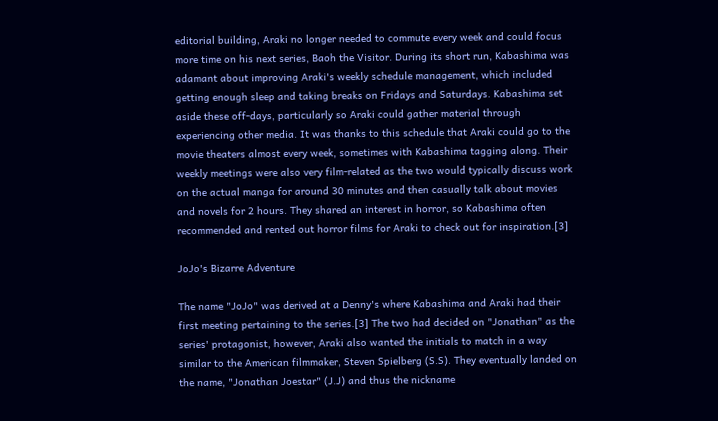editorial building, Araki no longer needed to commute every week and could focus more time on his next series, Baoh the Visitor. During its short run, Kabashima was adamant about improving Araki's weekly schedule management, which included getting enough sleep and taking breaks on Fridays and Saturdays. Kabashima set aside these off-days, particularly so Araki could gather material through experiencing other media. It was thanks to this schedule that Araki could go to the movie theaters almost every week, sometimes with Kabashima tagging along. Their weekly meetings were also very film-related as the two would typically discuss work on the actual manga for around 30 minutes and then casually talk about movies and novels for 2 hours. They shared an interest in horror, so Kabashima often recommended and rented out horror films for Araki to check out for inspiration.[3]

JoJo's Bizarre Adventure

The name "JoJo" was derived at a Denny's where Kabashima and Araki had their first meeting pertaining to the series.[3] The two had decided on "Jonathan" as the series' protagonist, however, Araki also wanted the initials to match in a way similar to the American filmmaker, Steven Spielberg (S.S). They eventually landed on the name, "Jonathan Joestar" (J.J) and thus the nickname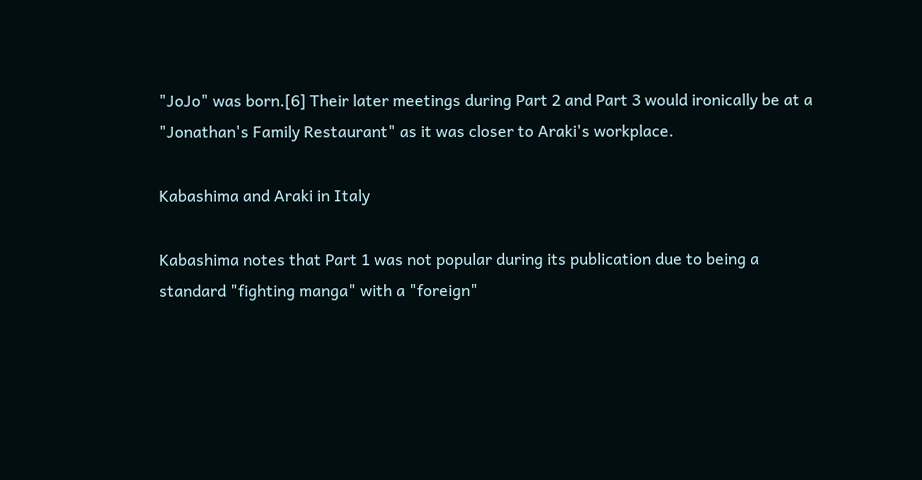"JoJo" was born.[6] Their later meetings during Part 2 and Part 3 would ironically be at a "Jonathan's Family Restaurant" as it was closer to Araki's workplace.

Kabashima and Araki in Italy

Kabashima notes that Part 1 was not popular during its publication due to being a standard "fighting manga" with a "foreign"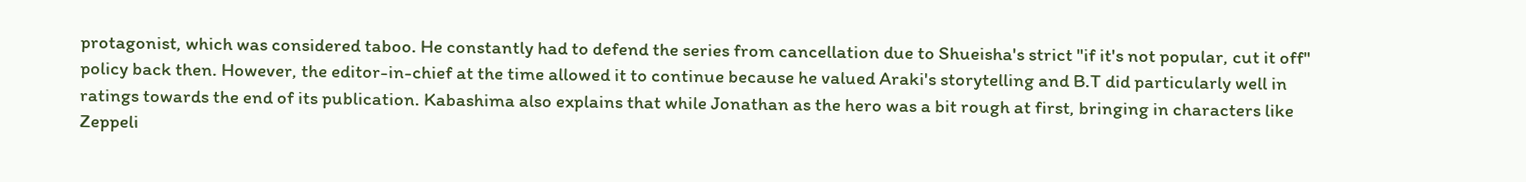protagonist, which was considered taboo. He constantly had to defend the series from cancellation due to Shueisha's strict "if it's not popular, cut it off" policy back then. However, the editor-in-chief at the time allowed it to continue because he valued Araki's storytelling and B.T did particularly well in ratings towards the end of its publication. Kabashima also explains that while Jonathan as the hero was a bit rough at first, bringing in characters like Zeppeli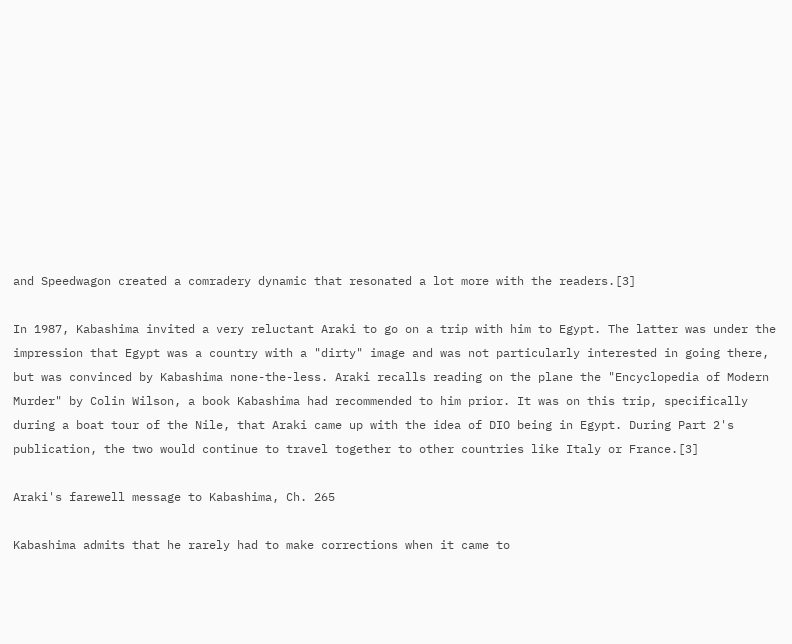and Speedwagon created a comradery dynamic that resonated a lot more with the readers.[3]

In 1987, Kabashima invited a very reluctant Araki to go on a trip with him to Egypt. The latter was under the impression that Egypt was a country with a "dirty" image and was not particularly interested in going there, but was convinced by Kabashima none-the-less. Araki recalls reading on the plane the "Encyclopedia of Modern Murder" by Colin Wilson, a book Kabashima had recommended to him prior. It was on this trip, specifically during a boat tour of the Nile, that Araki came up with the idea of DIO being in Egypt. During Part 2's publication, the two would continue to travel together to other countries like Italy or France.[3]

Araki's farewell message to Kabashima, Ch. 265

Kabashima admits that he rarely had to make corrections when it came to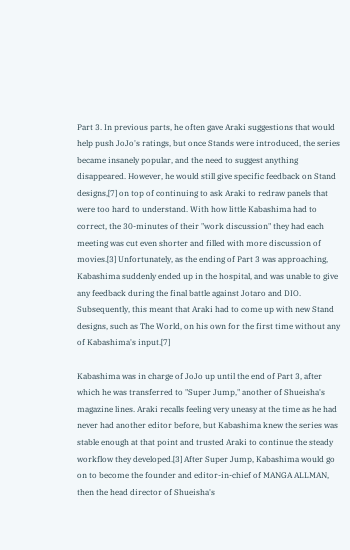Part 3. In previous parts, he often gave Araki suggestions that would help push JoJo's ratings, but once Stands were introduced, the series became insanely popular, and the need to suggest anything disappeared. However, he would still give specific feedback on Stand designs,[7] on top of continuing to ask Araki to redraw panels that were too hard to understand. With how little Kabashima had to correct, the 30-minutes of their "work discussion" they had each meeting was cut even shorter and filled with more discussion of movies.[3] Unfortunately, as the ending of Part 3 was approaching, Kabashima suddenly ended up in the hospital, and was unable to give any feedback during the final battle against Jotaro and DIO. Subsequently, this meant that Araki had to come up with new Stand designs, such as The World, on his own for the first time without any of Kabashima's input.[7]

Kabashima was in charge of JoJo up until the end of Part 3, after which he was transferred to "Super Jump," another of Shueisha's magazine lines. Araki recalls feeling very uneasy at the time as he had never had another editor before, but Kabashima knew the series was stable enough at that point and trusted Araki to continue the steady workflow they developed.[3] After Super Jump, Kabashima would go on to become the founder and editor-in-chief of MANGA ALLMAN, then the head director of Shueisha's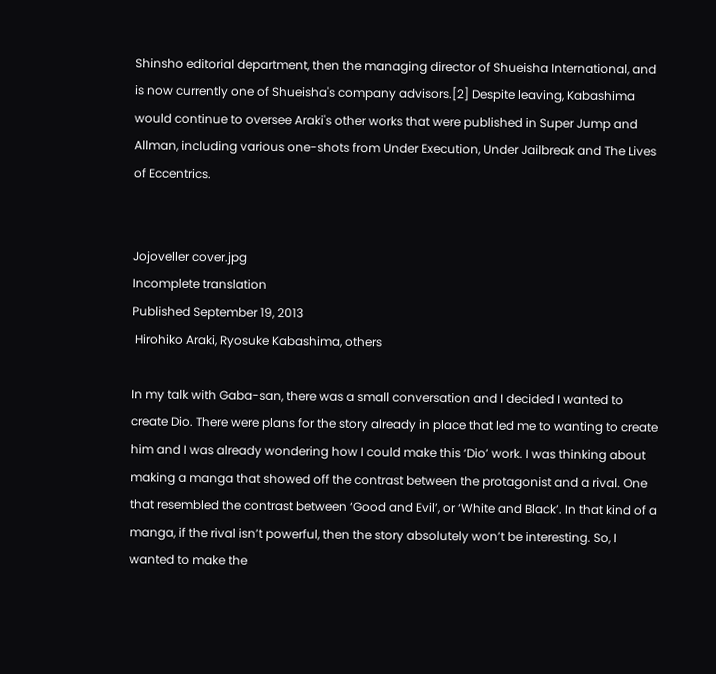Shinsho editorial department, then the managing director of Shueisha International, and is now currently one of Shueisha's company advisors.[2] Despite leaving, Kabashima would continue to oversee Araki's other works that were published in Super Jump and Allman, including various one-shots from Under Execution, Under Jailbreak and The Lives of Eccentrics.


Jojoveller cover.jpg
Incomplete translation
Published September 19, 2013
 Hirohiko Araki, Ryosuke Kabashima, others

In my talk with Gaba-san, there was a small conversation and I decided I wanted to create Dio. There were plans for the story already in place that led me to wanting to create him and I was already wondering how I could make this ‘Dio’ work. I was thinking about making a manga that showed off the contrast between the protagonist and a rival. One that resembled the contrast between ‘Good and Evil’, or ‘White and Black’. In that kind of a manga, if the rival isn’t powerful, then the story absolutely won’t be interesting. So, I wanted to make the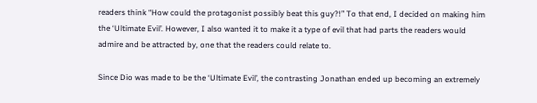readers think “How could the protagonist possibly beat this guy?!” To that end, I decided on making him the ‘Ultimate Evil’. However, I also wanted it to make it a type of evil that had parts the readers would admire and be attracted by, one that the readers could relate to.

Since Dio was made to be the ‘Ultimate Evil’, the contrasting Jonathan ended up becoming an extremely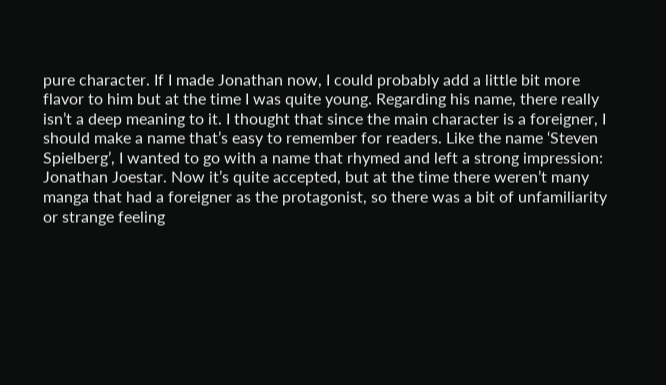pure character. If I made Jonathan now, I could probably add a little bit more flavor to him but at the time I was quite young. Regarding his name, there really isn’t a deep meaning to it. I thought that since the main character is a foreigner, I should make a name that’s easy to remember for readers. Like the name ‘Steven Spielberg’, I wanted to go with a name that rhymed and left a strong impression: Jonathan Joestar. Now it’s quite accepted, but at the time there weren’t many manga that had a foreigner as the protagonist, so there was a bit of unfamiliarity or strange feeling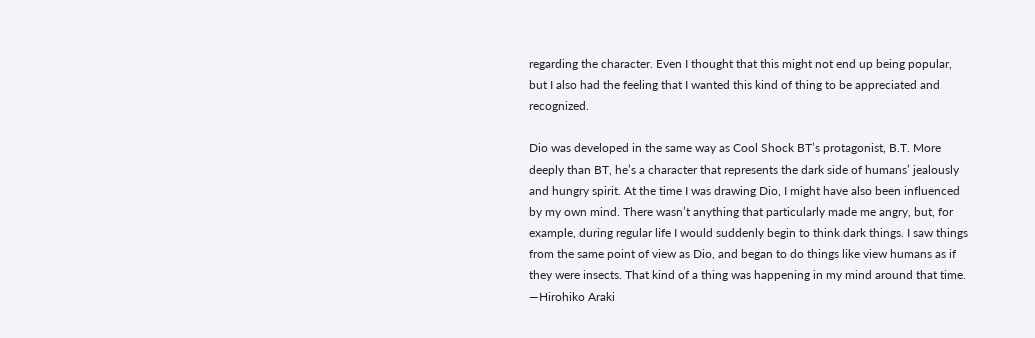regarding the character. Even I thought that this might not end up being popular, but I also had the feeling that I wanted this kind of thing to be appreciated and recognized.

Dio was developed in the same way as Cool Shock BT’s protagonist, B.T. More deeply than BT, he’s a character that represents the dark side of humans’ jealously and hungry spirit. At the time I was drawing Dio, I might have also been influenced by my own mind. There wasn’t anything that particularly made me angry, but, for example, during regular life I would suddenly begin to think dark things. I saw things from the same point of view as Dio, and began to do things like view humans as if they were insects. That kind of a thing was happening in my mind around that time.
—Hirohiko Araki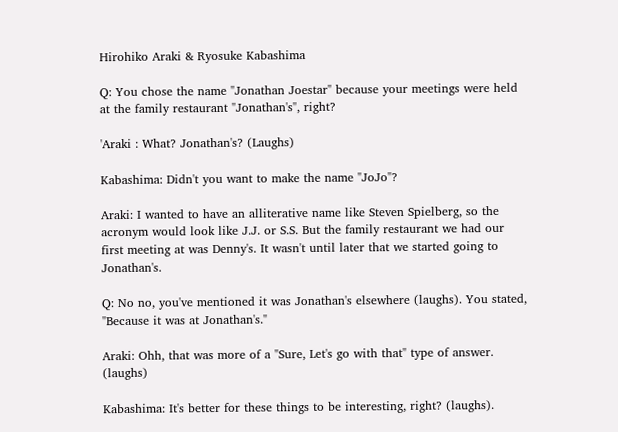Hirohiko Araki & Ryosuke Kabashima

Q: You chose the name "Jonathan Joestar" because your meetings were held at the family restaurant "Jonathan's", right?

'Araki : What? Jonathan's? (Laughs)

Kabashima: Didn't you want to make the name "JoJo"?

Araki: I wanted to have an alliterative name like Steven Spielberg, so the acronym would look like J.J. or S.S. But the family restaurant we had our first meeting at was Denny's. It wasn't until later that we started going to Jonathan's.

Q: No no, you've mentioned it was Jonathan's elsewhere (laughs). You stated, "Because it was at Jonathan's."

Araki: Ohh, that was more of a "Sure, Let's go with that" type of answer. (laughs)

Kabashima: It's better for these things to be interesting, right? (laughs).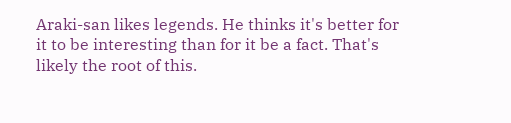Araki-san likes legends. He thinks it's better for it to be interesting than for it be a fact. That's likely the root of this.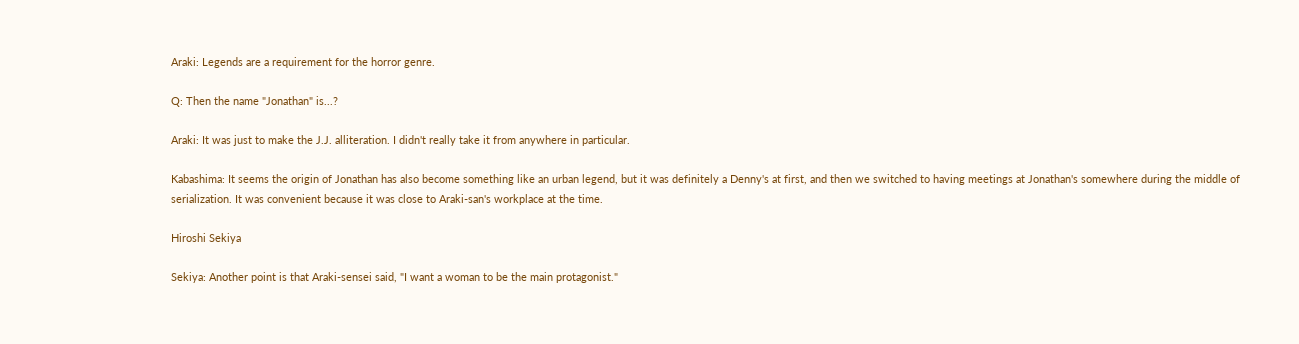Araki: Legends are a requirement for the horror genre.

Q: Then the name "Jonathan" is...?

Araki: It was just to make the J.J. alliteration. I didn't really take it from anywhere in particular.

Kabashima: It seems the origin of Jonathan has also become something like an urban legend, but it was definitely a Denny's at first, and then we switched to having meetings at Jonathan's somewhere during the middle of serialization. It was convenient because it was close to Araki-san's workplace at the time.

Hiroshi Sekiya

Sekiya: Another point is that Araki-sensei said, "I want a woman to be the main protagonist."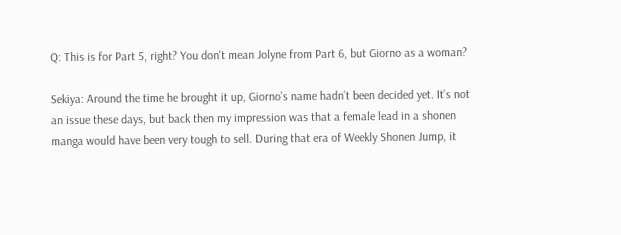Q: This is for Part 5, right? You don't mean Jolyne from Part 6, but Giorno as a woman?

Sekiya: Around the time he brought it up, Giorno’s name hadn’t been decided yet. It’s not an issue these days, but back then my impression was that a female lead in a shonen manga would have been very tough to sell. During that era of Weekly Shonen Jump, it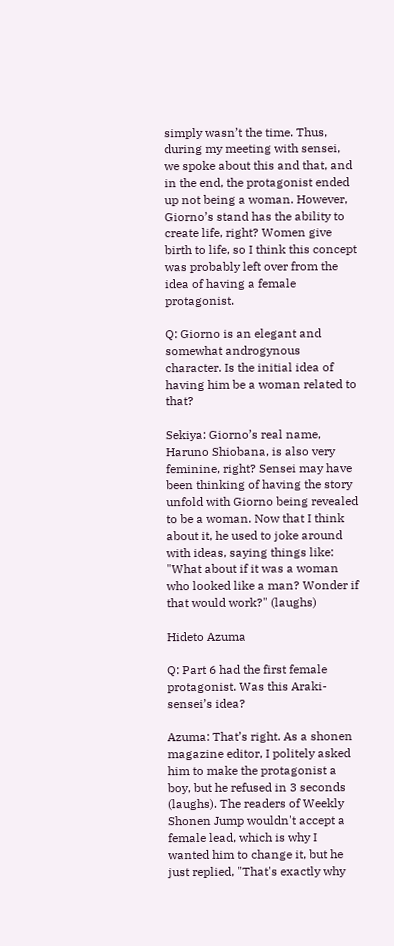simply wasn’t the time. Thus, during my meeting with sensei, we spoke about this and that, and in the end, the protagonist ended up not being a woman. However, Giorno’s stand has the ability to create life, right? Women give birth to life, so I think this concept was probably left over from the idea of having a female protagonist.

Q: Giorno is an elegant and somewhat androgynous character. Is the initial idea of having him be a woman related to that?

Sekiya: Giorno’s real name, Haruno Shiobana, is also very feminine, right? Sensei may have been thinking of having the story unfold with Giorno being revealed to be a woman. Now that I think about it, he used to joke around with ideas, saying things like: "What about if it was a woman who looked like a man? Wonder if that would work?" (laughs)

Hideto Azuma

Q: Part 6 had the first female protagonist. Was this Araki-sensei’s idea?

Azuma: That’s right. As a shonen magazine editor, I politely asked him to make the protagonist a boy, but he refused in 3 seconds (laughs). The readers of Weekly Shonen Jump wouldn't accept a female lead, which is why I wanted him to change it, but he just replied, "That's exactly why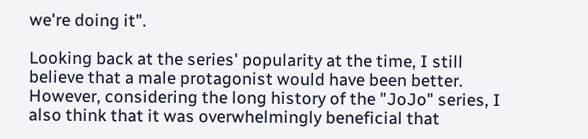we're doing it".

Looking back at the series' popularity at the time, I still believe that a male protagonist would have been better. However, considering the long history of the "JoJo" series, I also think that it was overwhelmingly beneficial that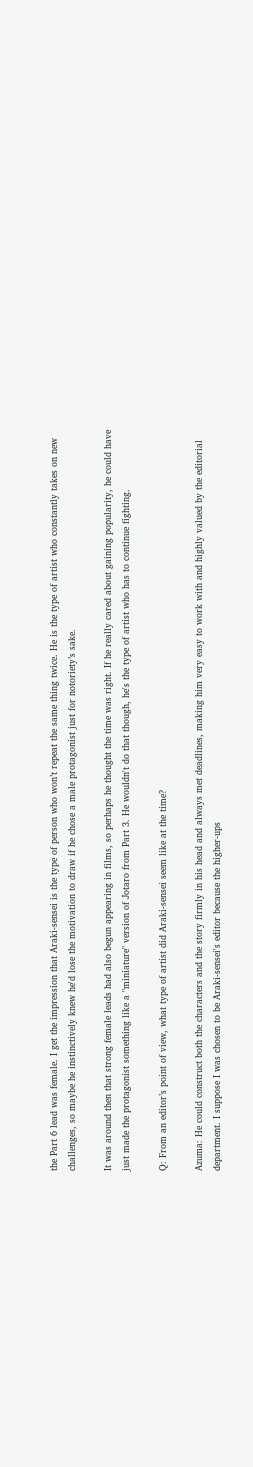the Part 6 lead was female. I get the impression that Araki-sensei is the type of person who won’t repeat the same thing twice. He is the type of artist who constantly takes on new challenges, so maybe he instinctively knew he'd lose the motivation to draw if he chose a male protagonist just for notoriety’s sake.

It was around then that strong female leads had also begun appearing in films, so perhaps he thought the time was right. If he really cared about gaining popularity, he could have just made the protagonist something like a "miniature" version of Jotaro from Part 3. He wouldn't do that though, he's the type of artist who has to continue fighting.

Q: From an editor’s point of view, what type of artist did Araki-sensei seem like at the time?

Azuma: He could construct both the characters and the story firmly in his head and always met deadlines, making him very easy to work with and highly valued by the editorial department. I suppose I was chosen to be Araki-sensei's editor because the higher-ups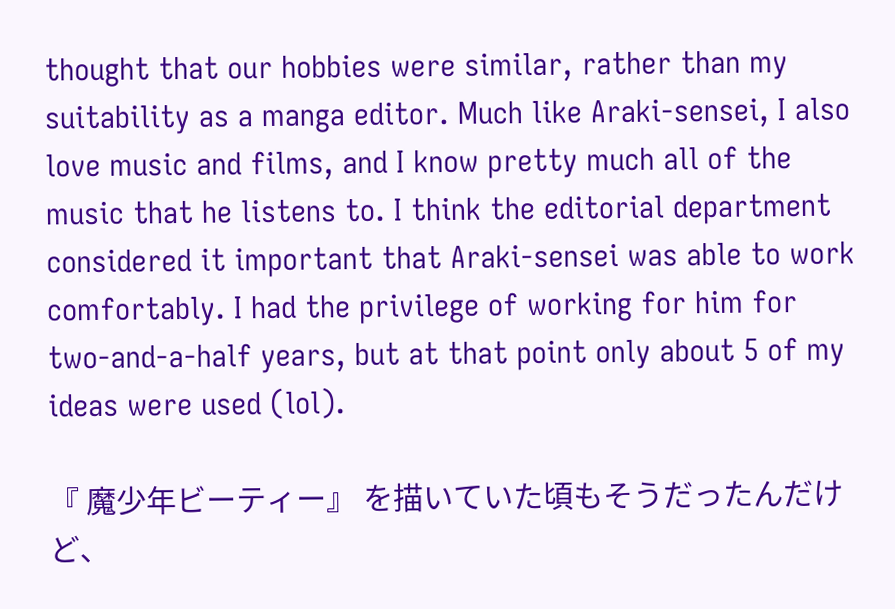thought that our hobbies were similar, rather than my suitability as a manga editor. Much like Araki-sensei, I also love music and films, and I know pretty much all of the music that he listens to. I think the editorial department considered it important that Araki-sensei was able to work comfortably. I had the privilege of working for him for two-and-a-half years, but at that point only about 5 of my ideas were used (lol).

『 魔少年ビーティー』 を描いていた頃もそうだったんだけど、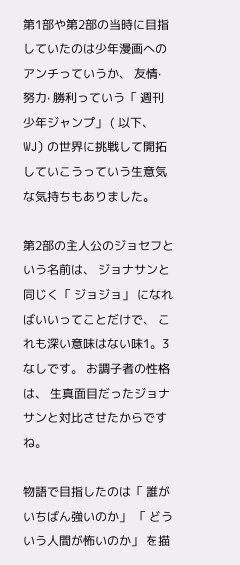第1部や第2部の当時に目指していたのは少年漫画へのアンチっていうか、 友情· 努力· 勝利っていう「 週刊少年ジャンプ」 ( 以下、 WJ) の世界に挑戦して開拓していこうっていう生意気な気持ちもありました。

第2部の主人公のジョセフという名前は、 ジョナサンと同じく「 ジョジョ」 になればいいってことだけで、 これも深い意味はない味1。3なしです。 お調子者の性格は、 生真面目だったジョナサンと対比させたからですね。

物語で目指したのは「 誰がいちばん強いのか」 「 どういう人間が怖いのか」 を描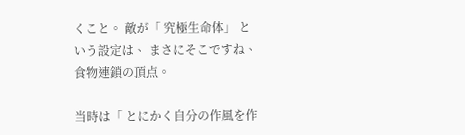くこと。 敵が「 究極生命体」 という設定は、 まさにそこですね、 食物連鎖の頂点。

当時は「 とにかく自分の作風を作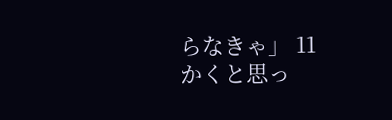らなきゃ」 11かくと思っ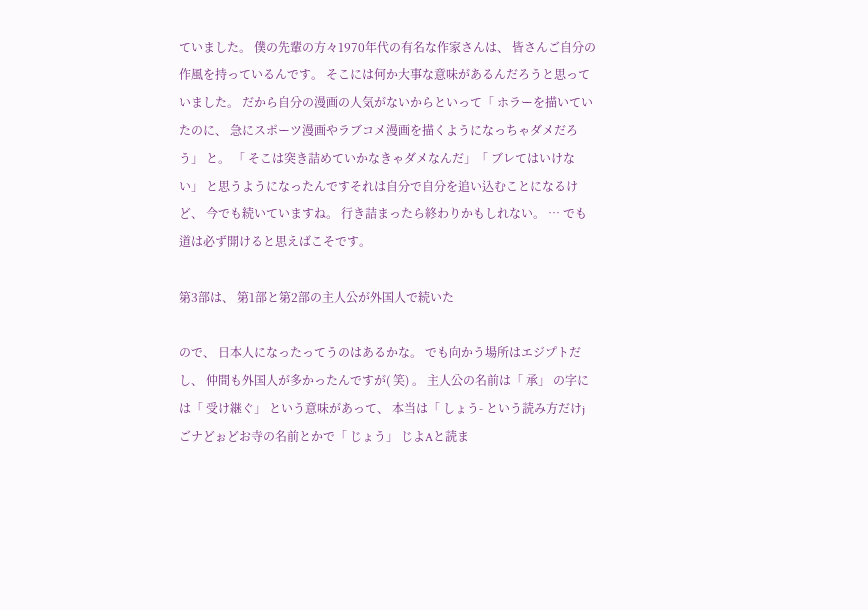ていました。 僕の先輩の方々1970年代の有名な作家さんは、 皆さんご自分の作風を持っているんです。 そこには何か大事な意味があるんだろうと思っていました。 だから自分の漫画の人気がないからといって「 ホラーを描いていたのに、 急にスポーツ漫画やラブコメ漫画を描くようになっちゃダメだろう」 と。 「 そこは突き詰めていかなきゃダメなんだ」「 ブレてはいけない」 と思うようになったんですそれは自分で自分を追い込むことになるけど、 今でも続いていますね。 行き詰まったら終わりかもしれない。 … でも道は必ず開けると思えばこそです。

第3部は、 第1部と第2部の主人公が外国人で続いた

ので、 日本人になったってうのはあるかな。 でも向かう場所はエジプトだし、 仲間も外国人が多かったんですが( 笑) 。 主人公の名前は「 承」 の字には「 受け継ぐ」 という意味があって、 本当は「 しょう- という読み方だけjごナどぉどお寺の名前とかで「 じょう」 じよAと読ま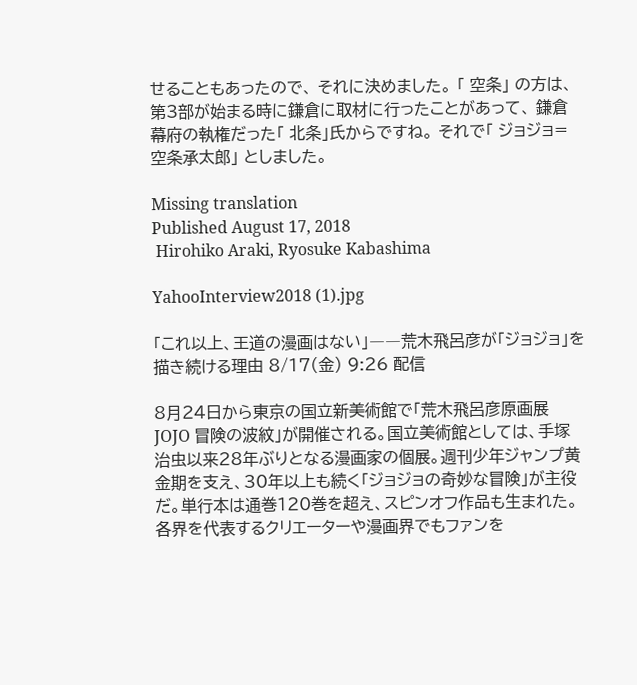せることもあったので、 それに決めました。 「 空条」 の方は、 第3部が始まる時に鎌倉に取材に行ったことがあって、 鎌倉幕府の執権だった「 北条」氏からですね。 それで「 ジョジョ=空条承太郎」 としました。

Missing translation
Published August 17, 2018
 Hirohiko Araki, Ryosuke Kabashima

YahooInterview2018 (1).jpg

「これ以上、王道の漫画はない」――荒木飛呂彦が「ジョジョ」を描き続ける理由 8/17(金) 9:26 配信

8月24日から東京の国立新美術館で「荒木飛呂彦原画展 JOJO 冒険の波紋」が開催される。国立美術館としては、手塚治虫以来28年ぶりとなる漫画家の個展。週刊少年ジャンプ黄金期を支え、30年以上も続く「ジョジョの奇妙な冒険」が主役だ。単行本は通巻120巻を超え、スピンオフ作品も生まれた。各界を代表するクリエーターや漫画界でもファンを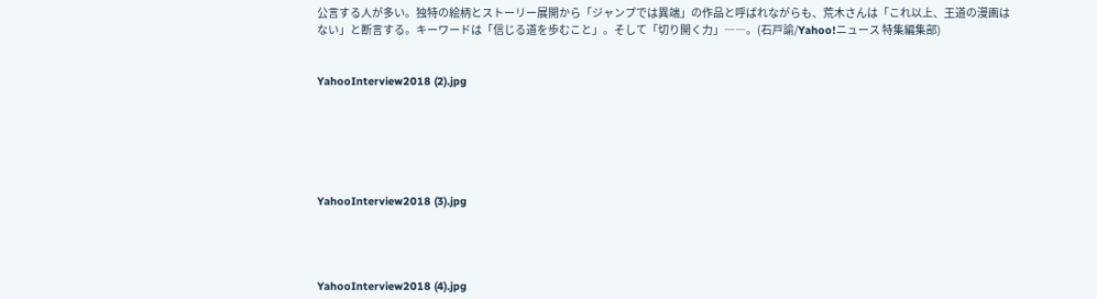公言する人が多い。独特の絵柄とストーリー展開から「ジャンプでは異端」の作品と呼ばれながらも、荒木さんは「これ以上、王道の漫画はない」と断言する。キーワードは「信じる道を歩むこと」。そして「切り開く力」――。(石戸諭/Yahoo!ニュース 特集編集部)


YahooInterview2018 (2).jpg






YahooInterview2018 (3).jpg




YahooInterview2018 (4).jpg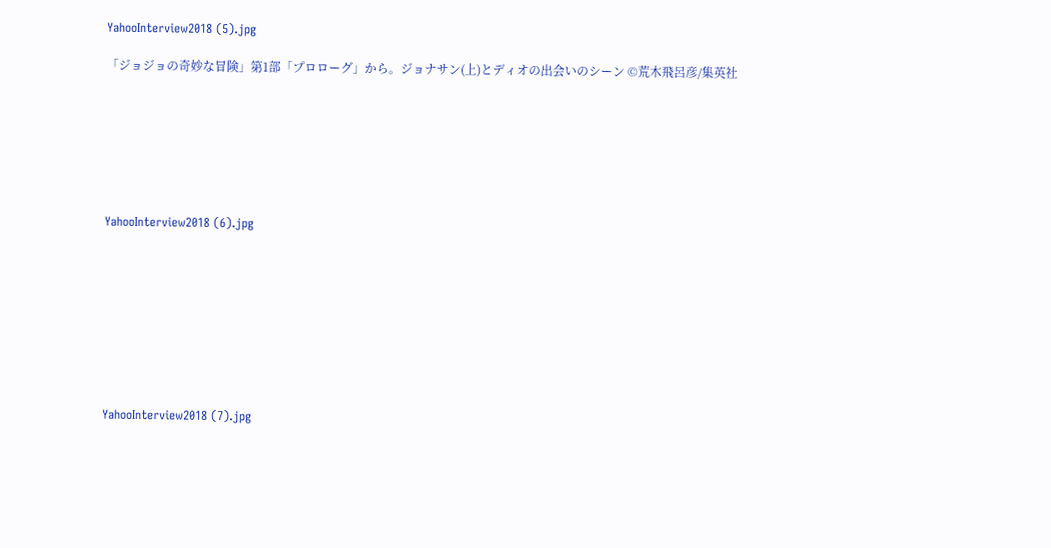YahooInterview2018 (5).jpg

「ジョジョの奇妙な冒険」第1部「プロローグ」から。ジョナサン(上)とディオの出会いのシーン ©荒木飛呂彦/集英社







YahooInterview2018 (6).jpg









YahooInterview2018 (7).jpg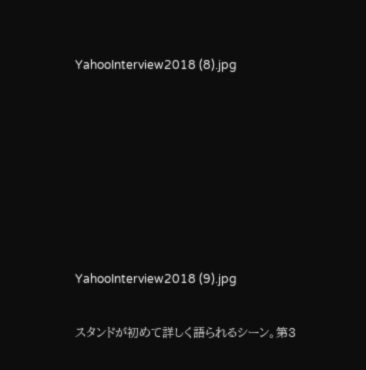YahooInterview2018 (8).jpg







YahooInterview2018 (9).jpg

スタンドが初めて詳しく語られるシーン。第3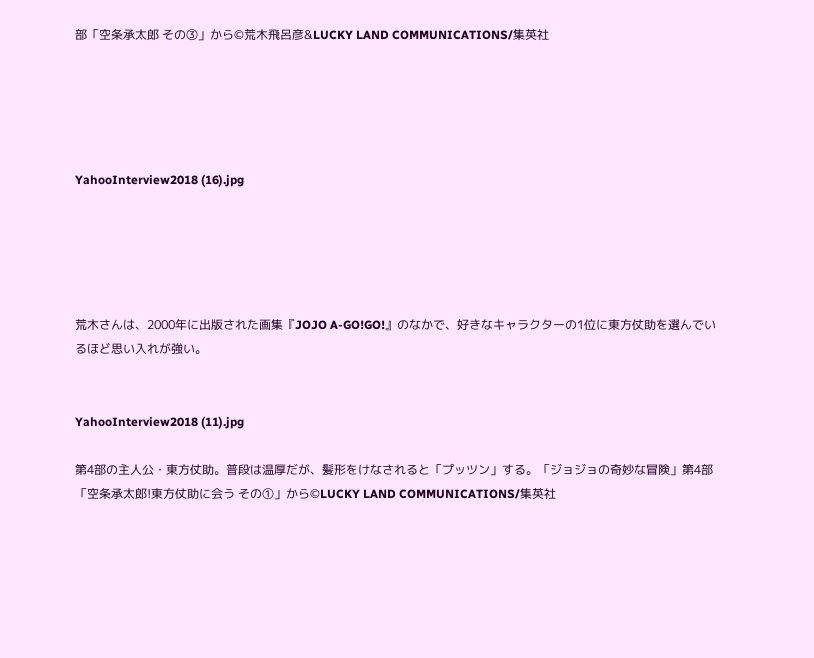部「空条承太郎 その③」から©荒木飛呂彦&LUCKY LAND COMMUNICATIONS/集英社





YahooInterview2018 (16).jpg





荒木さんは、2000年に出版された画集『JOJO A-GO!GO!』のなかで、好きなキャラクターの1位に東方仗助を選んでいるほど思い入れが強い。


YahooInterview2018 (11).jpg

第4部の主人公・東方仗助。普段は温厚だが、髪形をけなされると「プッツン」する。「ジョジョの奇妙な冒険」第4部「空条承太郎!東方仗助に会う その①」から©LUCKY LAND COMMUNICATIONS/集英社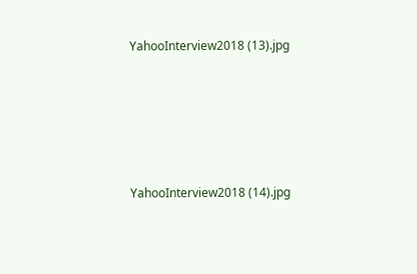YahooInterview2018 (13).jpg





YahooInterview2018 (14).jpg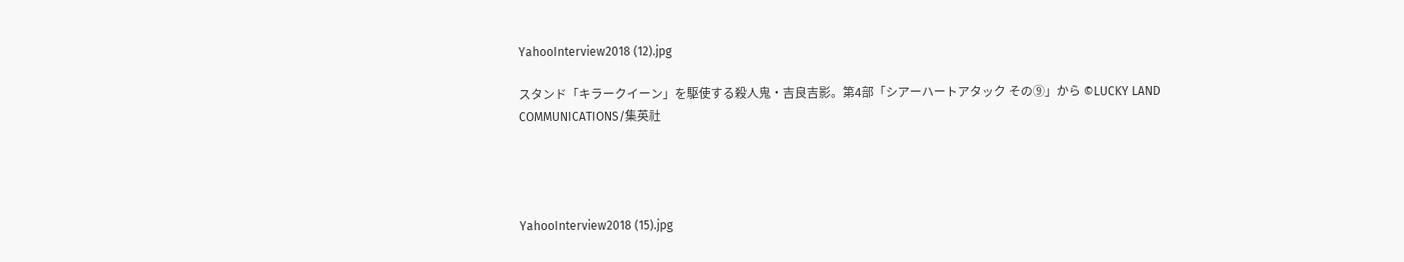YahooInterview2018 (12).jpg

スタンド「キラークイーン」を駆使する殺人鬼・吉良吉影。第4部「シアーハートアタック その⑨」から ©LUCKY LAND COMMUNICATIONS/集英社




YahooInterview2018 (15).jpg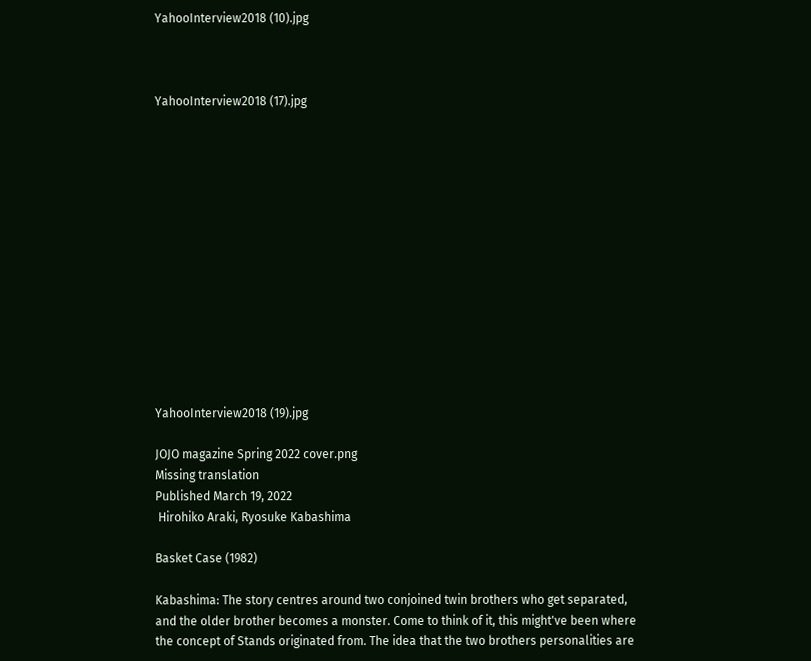YahooInterview2018 (10).jpg



YahooInterview2018 (17).jpg














YahooInterview2018 (19).jpg

JOJO magazine Spring 2022 cover.png
Missing translation
Published March 19, 2022
 Hirohiko Araki, Ryosuke Kabashima

Basket Case (1982)

Kabashima: The story centres around two conjoined twin brothers who get separated, and the older brother becomes a monster. Come to think of it, this might've been where the concept of Stands originated from. The idea that the two brothers personalities are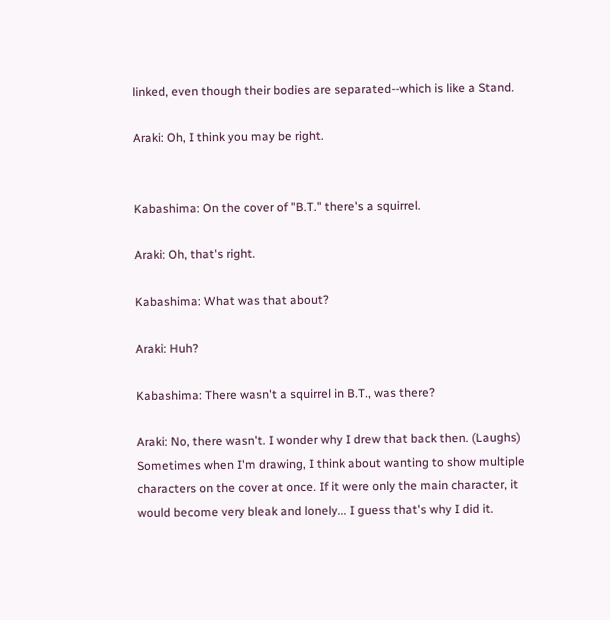linked, even though their bodies are separated--which is like a Stand.

Araki: Oh, I think you may be right.


Kabashima: On the cover of "B.T." there's a squirrel.

Araki: Oh, that's right.

Kabashima: What was that about?

Araki: Huh?

Kabashima: There wasn't a squirrel in B.T., was there?

Araki: No, there wasn't. I wonder why I drew that back then. (Laughs) Sometimes when I'm drawing, I think about wanting to show multiple characters on the cover at once. If it were only the main character, it would become very bleak and lonely... I guess that's why I did it.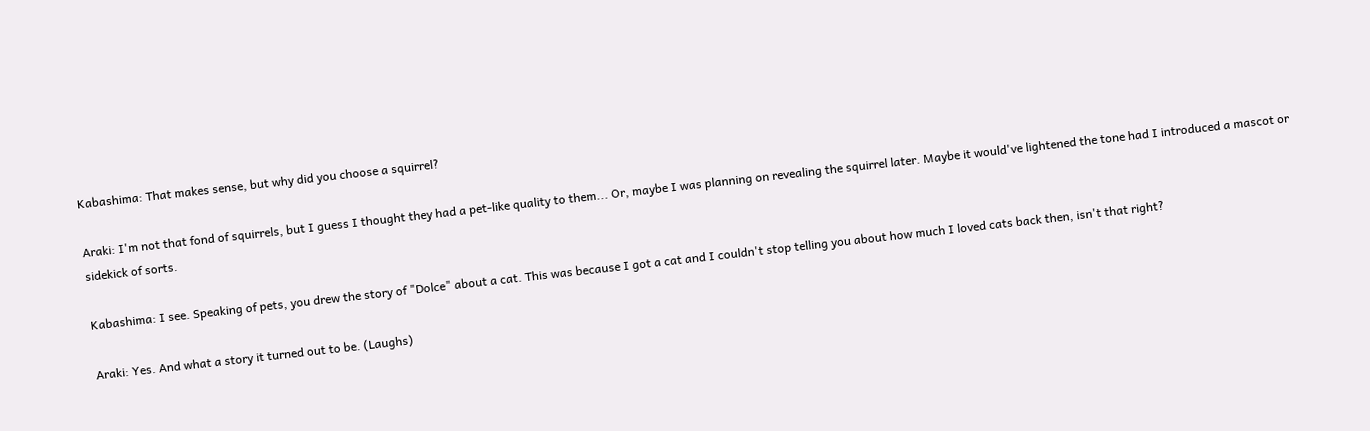Kabashima: That makes sense, but why did you choose a squirrel?

Araki: I'm not that fond of squirrels, but I guess I thought they had a pet-like quality to them... Or, maybe I was planning on revealing the squirrel later. Maybe it would've lightened the tone had I introduced a mascot or sidekick of sorts.

Kabashima: I see. Speaking of pets, you drew the story of "Dolce" about a cat. This was because I got a cat and I couldn't stop telling you about how much I loved cats back then, isn't that right?

Araki: Yes. And what a story it turned out to be. (Laughs)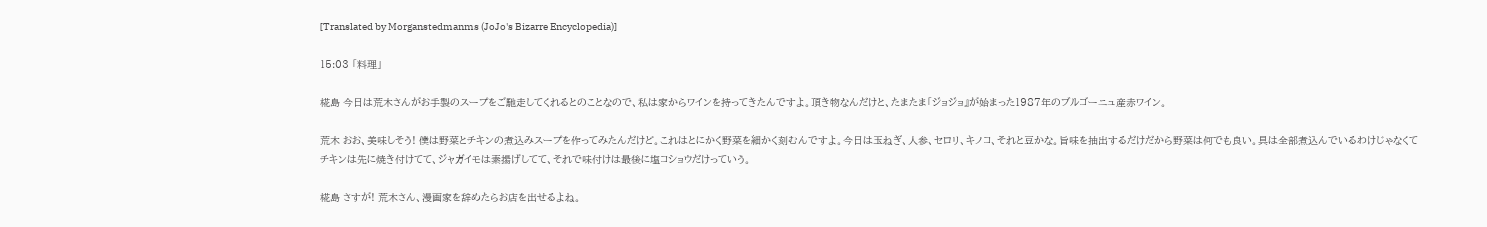[Translated by Morganstedmanms (JoJo's Bizarre Encyclopedia)]

15:03 「料理」

椛島 今日は荒木さんがお手製のスープをご馳走してくれるとのことなので、私は家からワインを持ってきたんですよ。頂き物なんだけと、たまたま「ジョジョ』が始まった1987年のブルゴーニュ産赤ワイン。

荒木 おお、美味しそう! 僕は野菜とチキンの煮込みスープを作ってみたんだけど。これはとにかく野菜を細かく刻むんですよ。今日は玉ねぎ、人参、セロリ、キノコ、それと豆かな。旨味を抽出するだけだから野菜は何でも良い。具は全部煮込んでいるわけじゃなくてチキンは先に焼き付けてて、ジャガイモは素揚げしてて、それで味付けは最後に塩コショウだけっていう。

椛島 さすが! 荒木さん、漫画家を辞めたらお店を出せるよね。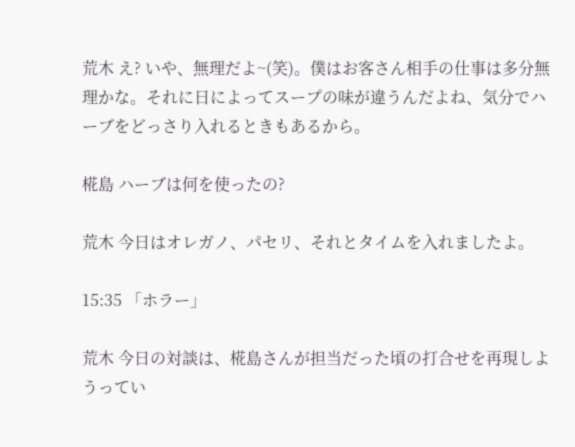荒木 え? いや、無理だよ~(笑)。僕はお客さん相手の仕事は多分無理かな。それに日によってスープの味が違うんだよね、気分でハーブをどっさり入れるときもあるから。

椛島 ハーブは何を使ったの?

荒木 今日はオレガノ、パセリ、それとタイムを入れましたよ。

15:35 「ホラー」

荒木 今日の対談は、椛島さんが担当だった頃の打合せを再現しようってい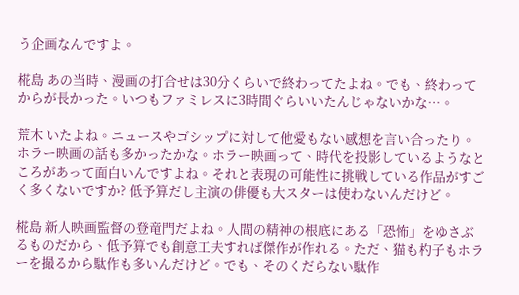う企画なんですよ。

椛島 あの当時、漫画の打合せは30分くらいで終わってたよね。でも、終わってからが長かった。いつもファミレスに3時間ぐらいいたんじゃないかな…。

荒木 いたよね。ニュースやゴシップに対して他愛もない感想を言い合ったり。ホラー映画の話も多かったかな。ホラー映画って、時代を投影しているようなところがあって面白いんですよね。それと表現の可能性に挑戦している作品がすごく多くないですか? 低予算だし主演の俳優も大スターは使わないんだけど。

椛島 新人映画監督の登竜門だよね。人間の精神の根底にある「恐怖」をゆさぶるものだから、低予算でも創意工夫すれば傑作が作れる。ただ、猫も杓子もホラーを撮るから駄作も多いんだけど。でも、そのくだらない駄作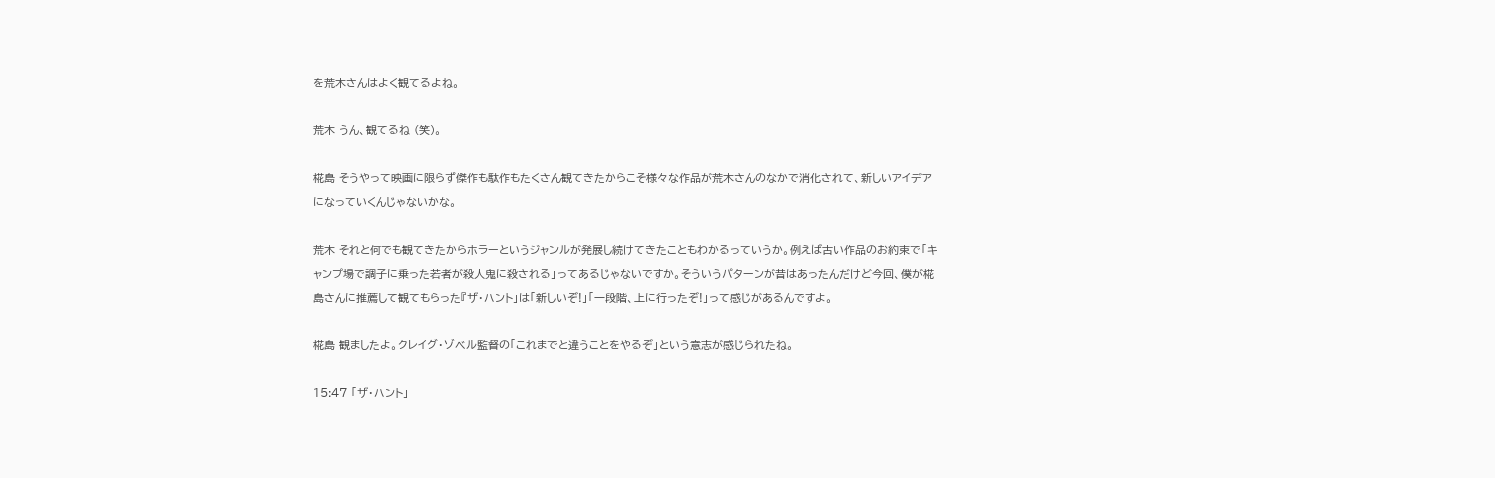を荒木さんはよく観てるよね。

荒木 うん、観てるね (笑)。

椛島 そうやって映画に限らず傑作も駄作もたくさん観てきたからこそ様々な作品が荒木さんのなかで消化されて、新しいアイデアになっていくんじゃないかな。

荒木 それと何でも観てきたからホラーというジャンルが発展し続けてきたこともわかるっていうか。例えば古い作品のお約束で「キャンプ場で調子に乗った若者が殺人鬼に殺される」ってあるじゃないですか。そういうパターンが昔はあったんだけど今回、僕が椛島さんに推薦して観てもらった『ザ・ハント」は「新しいぞ!」「一段階、上に行ったぞ!」って感じがあるんですよ。

椛島 観ましたよ。クレイグ・ゾベル監督の「これまでと違うことをやるぞ」という意志が感じられたね。

15:47 「ザ・ハント」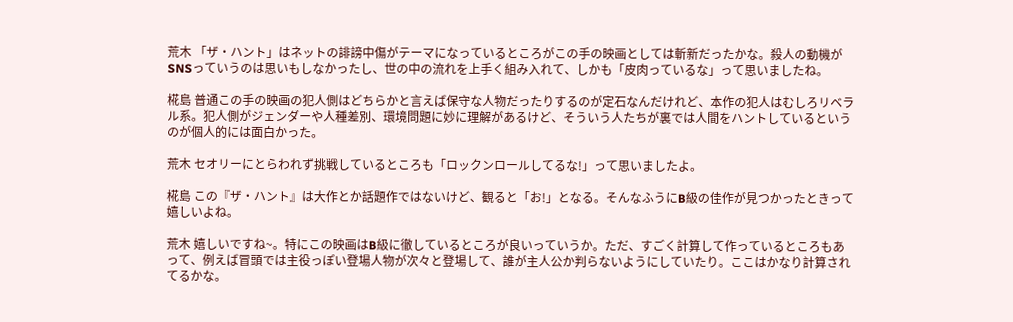荒木 「ザ・ハント」はネットの誹謗中傷がテーマになっているところがこの手の映画としては斬新だったかな。殺人の動機がSNSっていうのは思いもしなかったし、世の中の流れを上手く組み入れて、しかも「皮肉っているな」って思いましたね。

椛島 普通この手の映画の犯人側はどちらかと言えば保守な人物だったりするのが定石なんだけれど、本作の犯人はむしろリベラル系。犯人側がジェンダーや人種差別、環境問題に妙に理解があるけど、そういう人たちが裏では人間をハントしているというのが個人的には面白かった。

荒木 セオリーにとらわれず挑戦しているところも「ロックンロールしてるな!」って思いましたよ。

椛島 この『ザ・ハント』は大作とか話題作ではないけど、観ると「お!」となる。そんなふうにB級の佳作が見つかったときって嬉しいよね。

荒木 嬉しいですね~。特にこの映画はB級に徹しているところが良いっていうか。ただ、すごく計算して作っているところもあって、例えば冒頭では主役っぽい登場人物が次々と登場して、誰が主人公か判らないようにしていたり。ここはかなり計算されてるかな。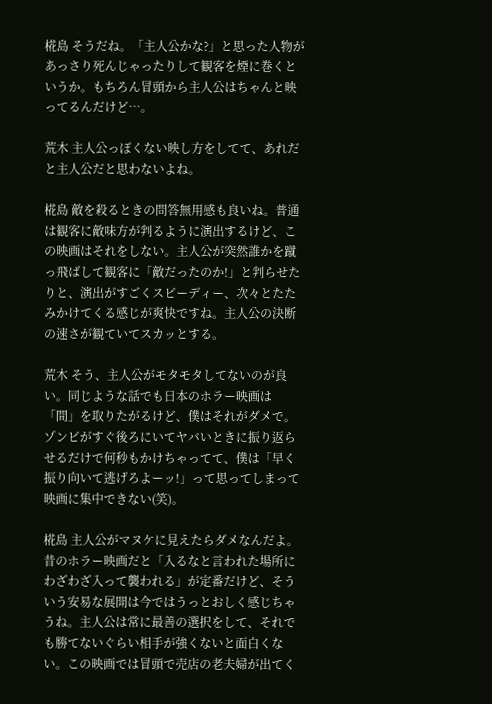椛島 そうだね。「主人公かな?」と思った人物があっさり死んじゃったりして観客を煙に巻くというか。もちろん冒頭から主人公はちゃんと映ってるんだけど…。

荒木 主人公っぽくない映し方をしてて、あれだと主人公だと思わないよね。

椛島 敵を殺るときの問答無用感も良いね。普通は観客に敵味方が判るように演出するけど、この映画はそれをしない。主人公が突然誰かを蹴っ飛ばして観客に「敵だったのか!」と判らせたりと、演出がすごくスピーディー、次々とたたみかけてくる感じが爽快ですね。主人公の決断の速さが観ていてスカッとする。

荒木 そう、主人公がモタモタしてないのが良い。同じような話でも日本のホラー映画は「間」を取りたがるけど、僕はそれがダメで。ゾンビがすぐ後ろにいてヤバいときに振り返らせるだけで何秒もかけちゃってて、僕は「早く振り向いて逃げろよーッ!」って思ってしまって映画に集中できない(笑)。

椛島 主人公がマヌケに見えたらダメなんだよ。昔のホラー映画だと「入るなと言われた場所にわざわざ入って襲われる」が定番だけど、そういう安易な展開は今ではうっとおしく感じちゃうね。主人公は常に最善の選択をして、それでも勝てないぐらい相手が強くないと面白くない。この映画では冒頭で売店の老夫婦が出てく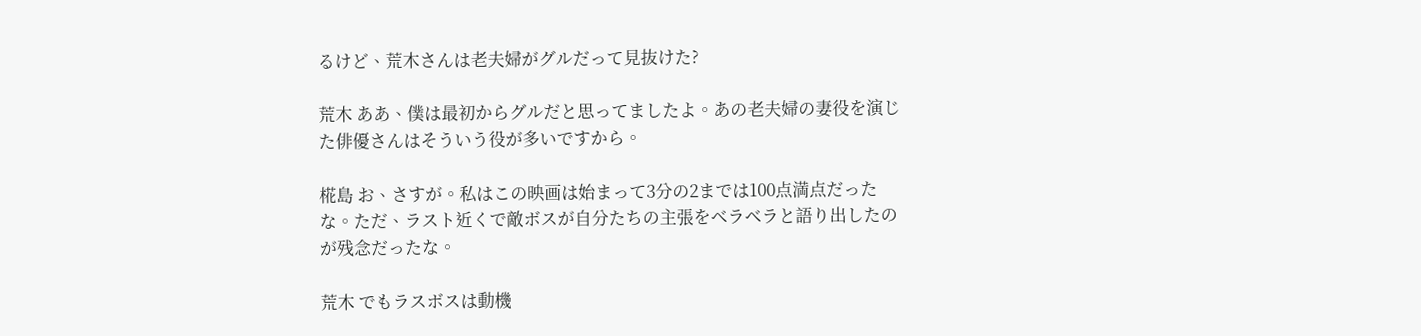るけど、荒木さんは老夫婦がグルだって見抜けた?

荒木 ああ、僕は最初からグルだと思ってましたよ。あの老夫婦の妻役を演じた俳優さんはそういう役が多いですから。

椛島 お、さすが。私はこの映画は始まって3分の2までは100点満点だったな。ただ、ラスト近くで敵ボスが自分たちの主張をベラベラと語り出したのが残念だったな。

荒木 でもラスボスは動機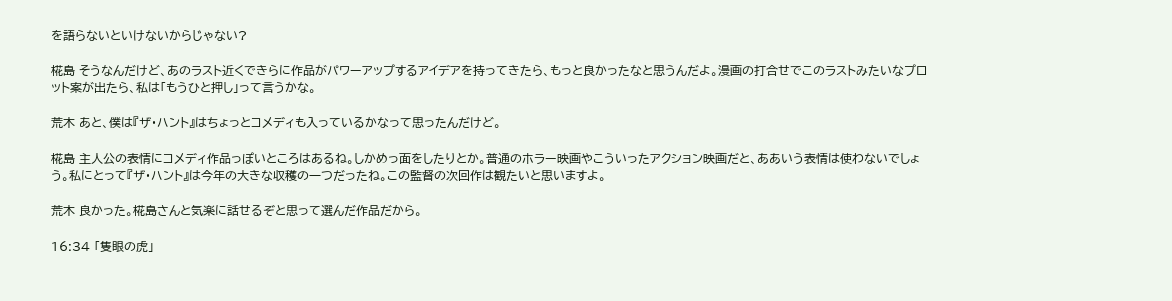を語らないといけないからじゃない?

椛島 そうなんだけど、あのラスト近くできらに作品がパワーアップするアイデアを持ってきたら、もっと良かったなと思うんだよ。漫画の打合せでこのラストみたいなプロット案が出たら、私は「もうひと押し」って言うかな。

荒木 あと、僕は『ザ・ハント』はちょっとコメディも入っているかなって思ったんだけど。

椛島 主人公の表情にコメディ作品っぽいところはあるね。しかめっ面をしたりとか。普通のホラー映画やこういったアクション映画だと、ああいう表情は使わないでしょう。私にとって『ザ・ハント』は今年の大きな収穫の一つだったね。この監督の次回作は観たいと思いますよ。

荒木 良かった。椛島さんと気楽に話せるぞと思って選んだ作品だから。

16:34 「隻眼の虎」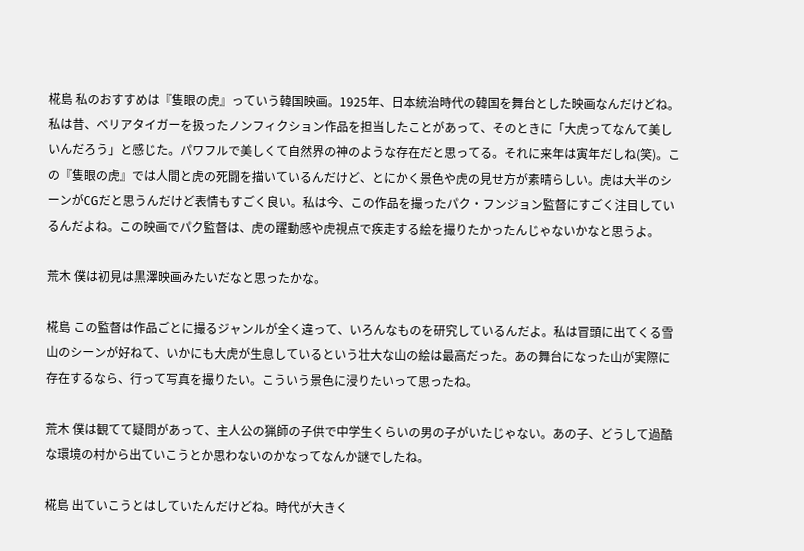椛島 私のおすすめは『隻眼の虎』っていう韓国映画。1925年、日本統治時代の韓国を舞台とした映画なんだけどね。私は昔、ベリアタイガーを扱ったノンフィクション作品を担当したことがあって、そのときに「大虎ってなんて美しいんだろう」と感じた。パワフルで美しくて自然界の神のような存在だと思ってる。それに来年は寅年だしね(笑)。この『隻眼の虎』では人間と虎の死闘を描いているんだけど、とにかく景色や虎の見せ方が素晴らしい。虎は大半のシーンがCGだと思うんだけど表情もすごく良い。私は今、この作品を撮ったパク・フンジョン監督にすごく注目しているんだよね。この映画でパク監督は、虎の躍動感や虎視点で疾走する絵を撮りたかったんじゃないかなと思うよ。

荒木 僕は初見は黒澤映画みたいだなと思ったかな。

椛島 この監督は作品ごとに撮るジャンルが全く違って、いろんなものを研究しているんだよ。私は冒頭に出てくる雪山のシーンが好ねて、いかにも大虎が生息しているという壮大な山の絵は最高だった。あの舞台になった山が実際に存在するなら、行って写真を撮りたい。こういう景色に浸りたいって思ったね。

荒木 僕は観てて疑問があって、主人公の猟師の子供で中学生くらいの男の子がいたじゃない。あの子、どうして過酷な環境の村から出ていこうとか思わないのかなってなんか謎でしたね。

椛島 出ていこうとはしていたんだけどね。時代が大きく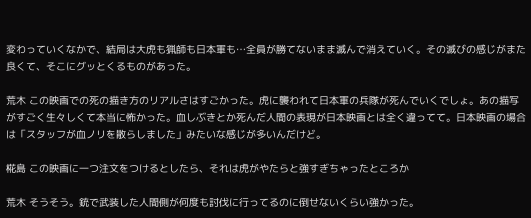変わっていくなかで、結局は大虎も猟師も日本軍も…全員が勝てないまま滅んで消えていく。その滅びの感じがまた良くて、そこにグッとくるものがあった。

荒木 この映画での死の描き方のリアルさはすごかった。虎に襲われて日本軍の兵隊が死んでいくでしょ。あの描写がすごく生々しくて本当に怖かった。血しぶきとか死んだ人間の表現が日本映画とは全く違ってて。日本映画の場合は「スタッフが血ノリを散らしました」みたいな感じが多いんだけど。

椛島 この映画に一つ注文をつけるとしたら、それは虎がやたらと強すぎちゃったところか

荒木 そうそう。銃で武装した人間側が何度も討伐に行ってるのに倒せないくらい強かった。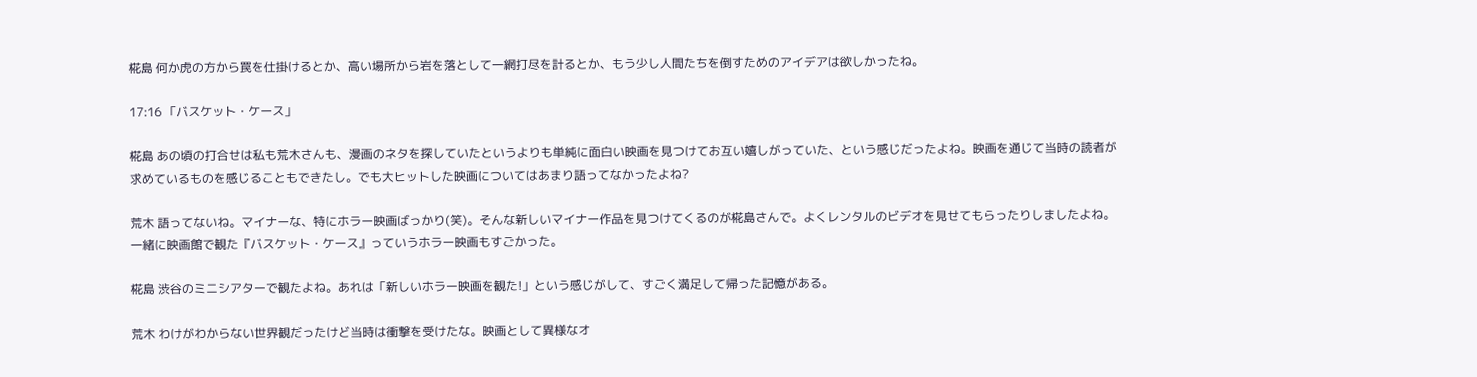椛島 何か虎の方から罠を仕掛けるとか、高い場所から岩を落として一網打尽を計るとか、もう少し人間たちを倒すためのアイデアは欲しかったね。

17:16 「バスケット・ケース」

椛島 あの頃の打合せは私も荒木さんも、漫画のネタを探していたというよりも単純に面白い映画を見つけてお互い嬉しがっていた、という感じだったよね。映画を通じて当時の読者が求めているものを感じることもできたし。でも大ヒットした映画についてはあまり語ってなかったよね?

荒木 語ってないね。マイナーな、特にホラー映画ばっかり(笑)。そんな新しいマイナー作品を見つけてくるのが椛島さんで。よくレンタルのビデオを見せてもらったりしましたよね。一緒に映画館で観た『バスケット・ケース』っていうホラー映画もすごかった。

椛島 渋谷のミニシアターで観たよね。あれは「新しいホラー映画を観た!」という感じがして、すごく満足して帰った記憶がある。

荒木 わけがわからない世界観だったけど当時は衝撃を受けたな。映画として異様なオ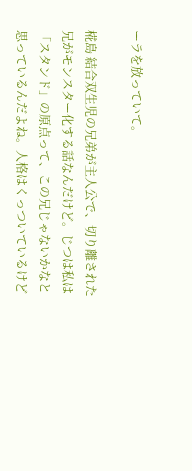ーラを放っていて。

椛島 結合双生児の兄弟が主人公で、切り離された兄がモンスター化する話なんだけど。じつは私は「スタンド」の原点って、この兄じゃないかなと思っているんだよね。人格はくっついているけど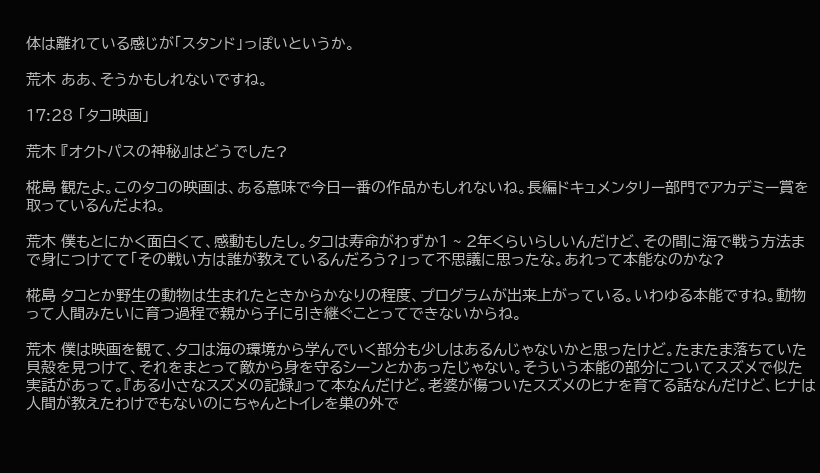体は離れている感じが「スタンド」っぽいというか。

荒木 ああ、そうかもしれないですね。

17:28 「タコ映画」

荒木 『オクトパスの神秘』はどうでした?

椛島 観たよ。このタコの映画は、ある意味で今日一番の作品かもしれないね。長編ドキュメンタリー部門でアカデミー賞を取っているんだよね。

荒木 僕もとにかく面白くて、感動もしたし。タコは寿命がわずか1 ~ 2年くらいらしいんだけど、その間に海で戦う方法まで身につけてて「その戦い方は誰が教えているんだろう?」って不思議に思ったな。あれって本能なのかな?

椛島 タコとか野生の動物は生まれたときからかなりの程度、プログラムが出来上がっている。いわゆる本能ですね。動物って人間みたいに育つ過程で親から子に引き継ぐことってできないからね。

荒木 僕は映画を観て、タコは海の環境から学んでいく部分も少しはあるんじゃないかと思ったけど。たまたま落ちていた貝殻を見つけて、それをまとって敵から身を守るシーンとかあったじゃない。そういう本能の部分についてスズメで似た実話があって。『ある小さなスズメの記録』って本なんだけど。老婆が傷ついたスズメのヒナを育てる話なんだけど、ヒナは人間が教えたわけでもないのにちゃんとトイレを巣の外で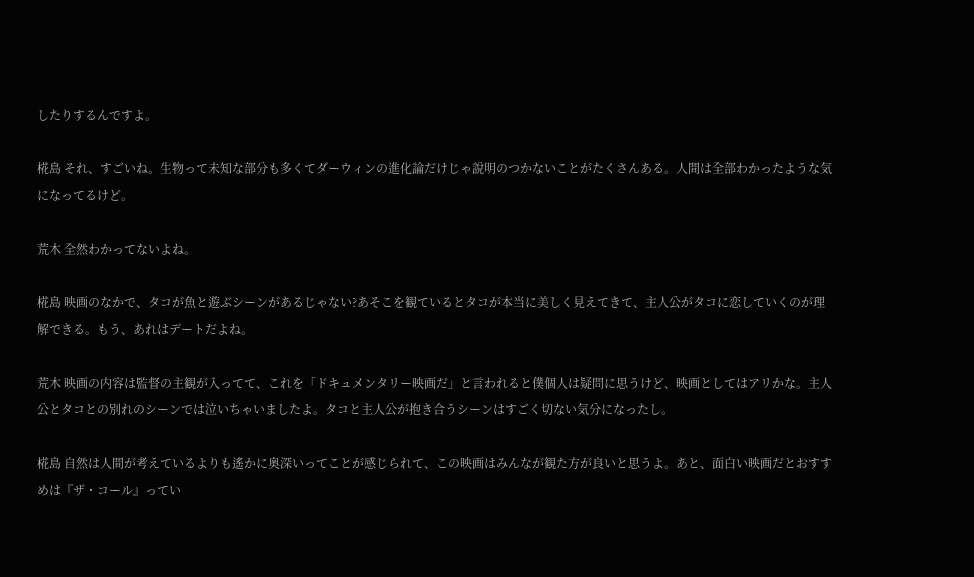したりするんですよ。

椛島 それ、すごいね。生物って未知な部分も多くてダーウィンの進化論だけじゃ說明のつかないことがたくさんある。人間は全部わかったような気になってるけど。

荒木 全然わかってないよね。

椛島 映画のなかで、タコが魚と遊ぶシーンがあるじゃない?あそこを観ているとタコが本当に美しく見えてきて、主人公がタコに恋していくのが理解できる。もう、あれはデートだよね。

荒木 映画の内容は監督の主観が入ってて、これを「ドキュメンタリー映画だ」と言われると僕個人は疑問に思うけど、映画としてはアリかな。主人公とタコとの別れのシーンでは泣いちゃいましたよ。タコと主人公が抱き合うシーンはすごく切ない気分になったし。

椛島 自然は人間が考えているよりも遙かに奥深いってことが感じられて、この映画はみんなが観た方が良いと思うよ。あと、面白い映画だとおすすめは『ザ・コール』ってい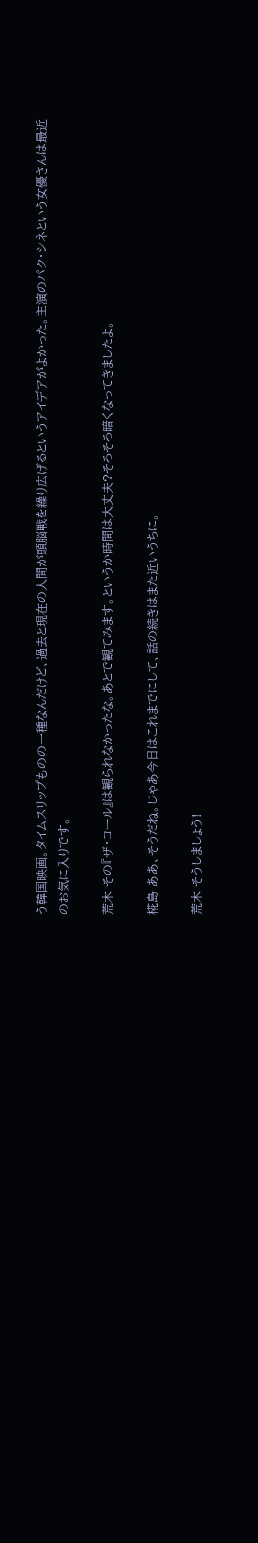う韓国映画。タイムスリップものの一種なんだけど、過去と現在の人間が頭脳戦を繰り広げるというアイデアがよかった。主演のパク・シネという女優さんは最近のお気に入りです。

荒木 その『ザ・コール』は観られなかったな。あとで観てみます。というか時間は大丈夫?そろそろ暗くなってきましたよ。

椛島 ああ、そうだね。じゃあ今日はこれまでにして、話の続きはまた近いうちに。

荒木 そうしましょう!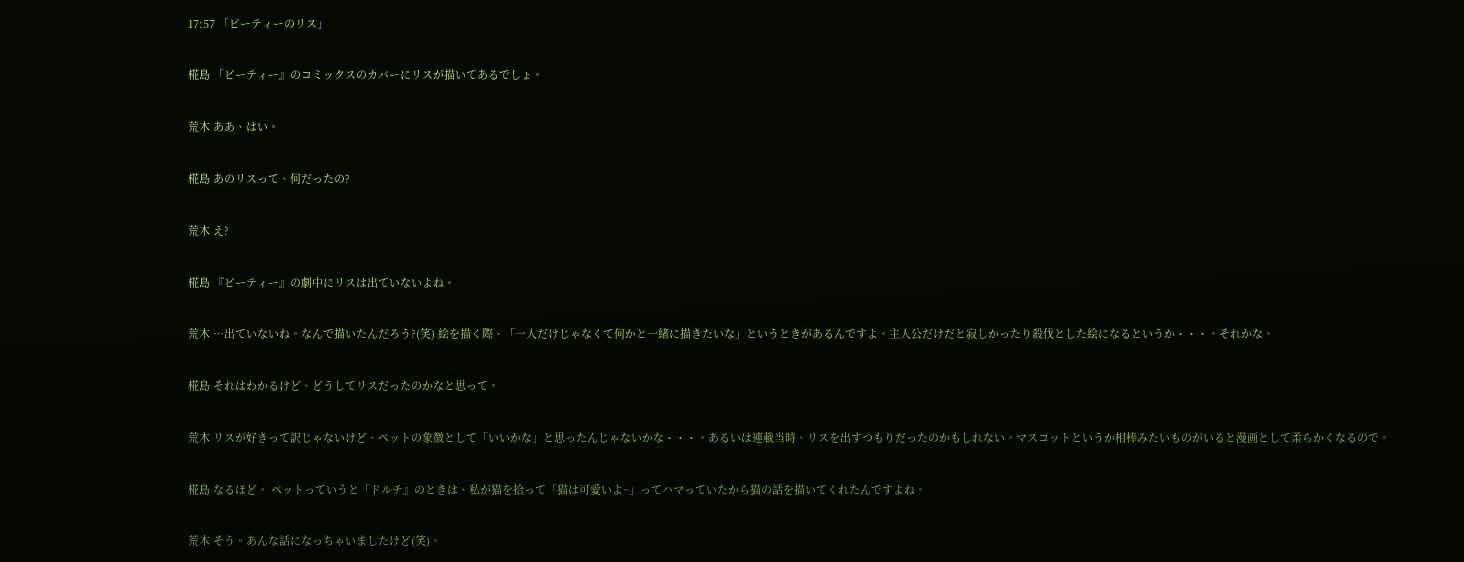17:57 「ビーティーのリス」

椛島 「ビーティー』のコミックスのカバーにリスが描いてあるでしょ。

荒木 ああ、はい。

椛島 あのリスって、何だったの?

荒木 え?

椛島 『ビーティー』の劇中にリスは出ていないよね。

荒木 …出ていないね。なんで描いたんだろう?(笑) 絵を描く際、「一人だけじゃなくて何かと一緒に描きたいな」というときがあるんですよ。主人公だけだと寂しかったり殺伐とした絵になるというか・・・。それかな。

椛島 それはわかるけど、どうしてリスだったのかなと思って。

荒木 リスが好きって訳じゃないけど、ペットの象徴として「いいかな」と思ったんじゃないかな・・・。あるいは連載当時、リスを出すつもりだったのかもしれない。マスコットというか相棒みたいものがいると漫画として柔らかくなるので。

椛島 なるほど。 ペットっていうと「ドルチ』のときは、私が猫を拾って「猫は可愛いよ~」ってハマっていたから猫の話を描いてくれたんですよね。

荒木 そう。あんな話になっちゃいましたけど(笑)。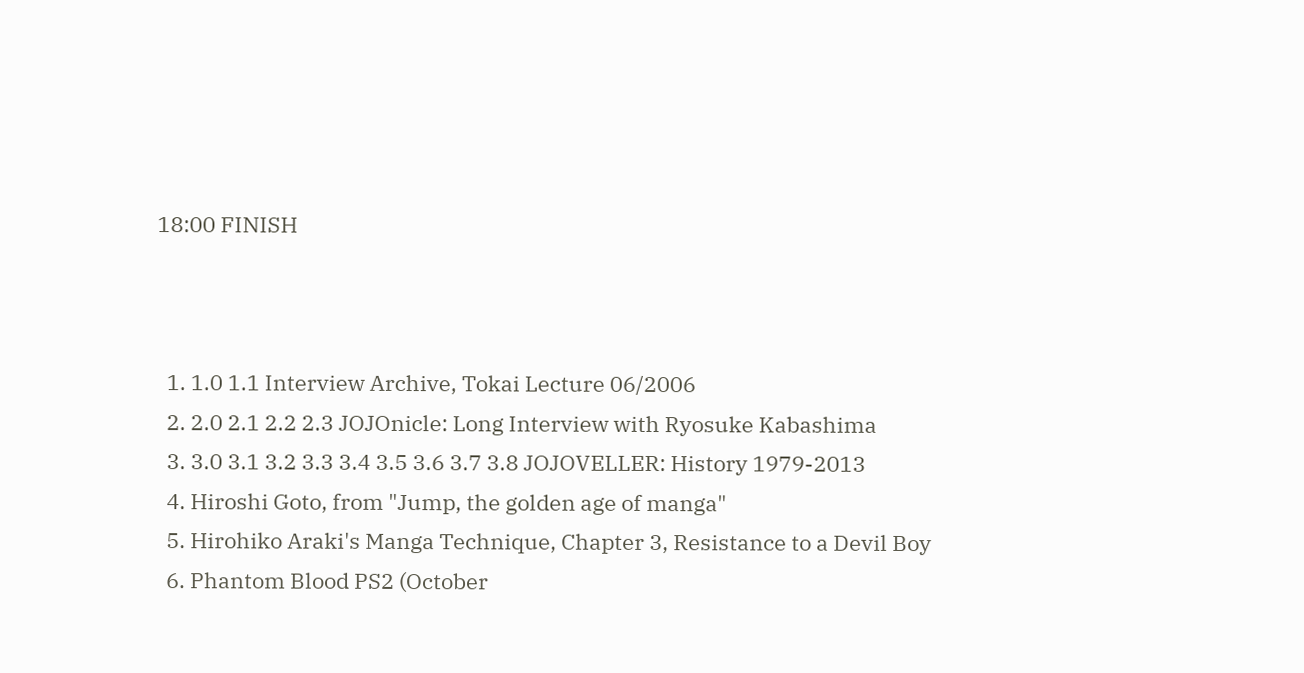18:00 FINISH



  1. 1.0 1.1 Interview Archive, Tokai Lecture 06/2006
  2. 2.0 2.1 2.2 2.3 JOJOnicle: Long Interview with Ryosuke Kabashima
  3. 3.0 3.1 3.2 3.3 3.4 3.5 3.6 3.7 3.8 JOJOVELLER: History 1979-2013
  4. Hiroshi Goto, from "Jump, the golden age of manga"
  5. Hirohiko Araki's Manga Technique, Chapter 3, Resistance to a Devil Boy
  6. Phantom Blood PS2 (October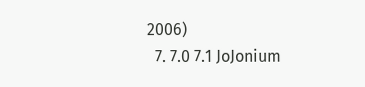2006)
  7. 7.0 7.1 JoJonium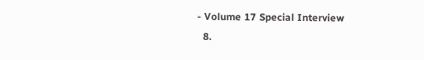- Volume 17 Special Interview
  8.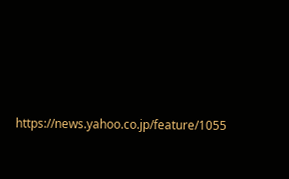https://news.yahoo.co.jp/feature/1055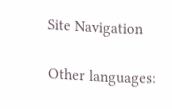Site Navigation

Other languages: